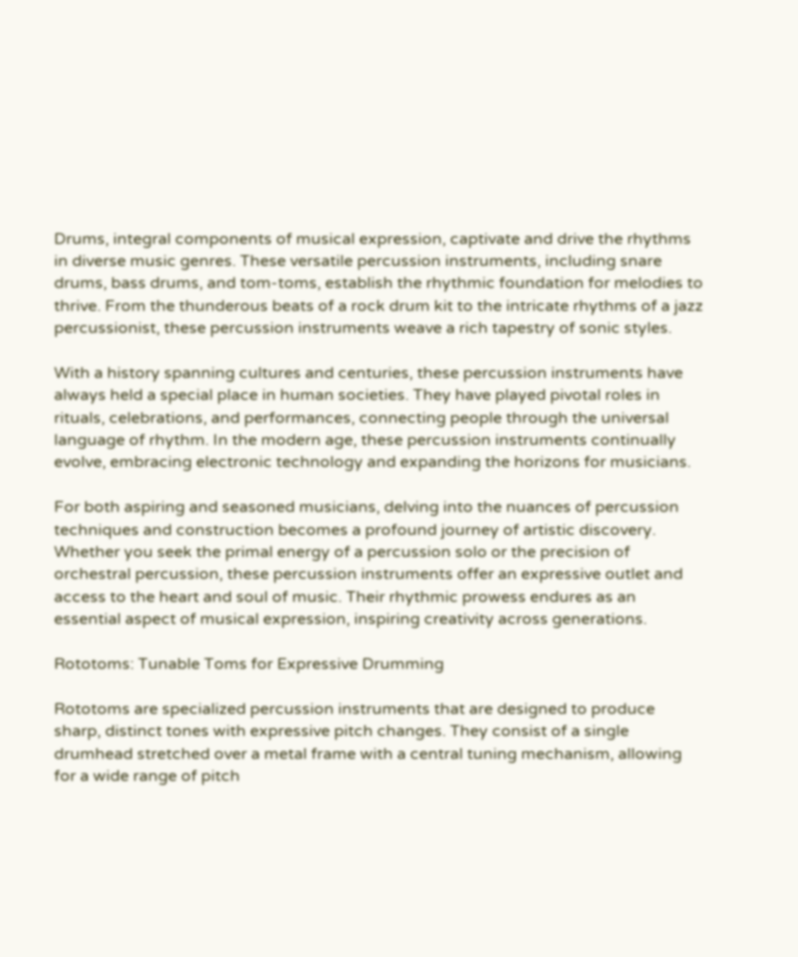Drums, integral components of musical expression, captivate and drive the rhythms in diverse music genres. These versatile percussion instruments, including snare drums, bass drums, and tom-toms, establish the rhythmic foundation for melodies to thrive. From the thunderous beats of a rock drum kit to the intricate rhythms of a jazz percussionist, these percussion instruments weave a rich tapestry of sonic styles.

With a history spanning cultures and centuries, these percussion instruments have always held a special place in human societies. They have played pivotal roles in rituals, celebrations, and performances, connecting people through the universal language of rhythm. In the modern age, these percussion instruments continually evolve, embracing electronic technology and expanding the horizons for musicians.

For both aspiring and seasoned musicians, delving into the nuances of percussion techniques and construction becomes a profound journey of artistic discovery. Whether you seek the primal energy of a percussion solo or the precision of orchestral percussion, these percussion instruments offer an expressive outlet and access to the heart and soul of music. Their rhythmic prowess endures as an essential aspect of musical expression, inspiring creativity across generations.

Rototoms: Tunable Toms for Expressive Drumming

Rototoms are specialized percussion instruments that are designed to produce sharp, distinct tones with expressive pitch changes. They consist of a single drumhead stretched over a metal frame with a central tuning mechanism, allowing for a wide range of pitch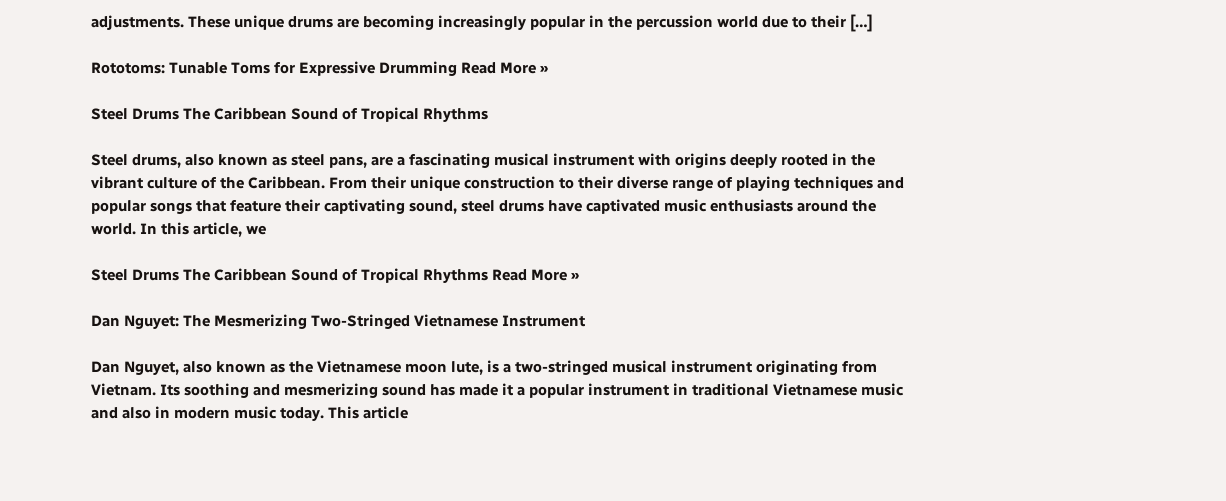adjustments. These unique drums are becoming increasingly popular in the percussion world due to their […]

Rototoms: Tunable Toms for Expressive Drumming Read More »

Steel Drums The Caribbean Sound of Tropical Rhythms

Steel drums, also known as steel pans, are a fascinating musical instrument with origins deeply rooted in the vibrant culture of the Caribbean. From their unique construction to their diverse range of playing techniques and popular songs that feature their captivating sound, steel drums have captivated music enthusiasts around the world. In this article, we

Steel Drums The Caribbean Sound of Tropical Rhythms Read More »

Dan Nguyet: The Mesmerizing Two-Stringed Vietnamese Instrument

Dan Nguyet, also known as the Vietnamese moon lute, is a two-stringed musical instrument originating from Vietnam. Its soothing and mesmerizing sound has made it a popular instrument in traditional Vietnamese music and also in modern music today. This article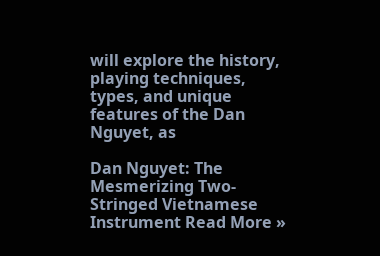will explore the history, playing techniques, types, and unique features of the Dan Nguyet, as

Dan Nguyet: The Mesmerizing Two-Stringed Vietnamese Instrument Read More »